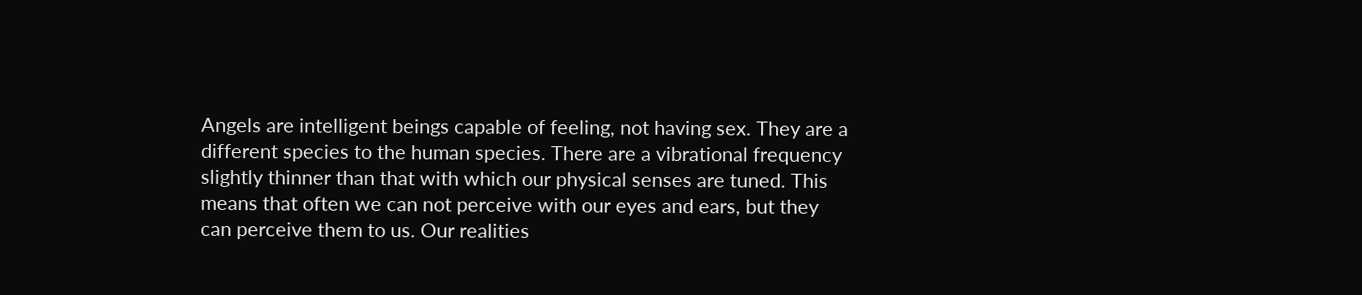Angels are intelligent beings capable of feeling, not having sex. They are a different species to the human species. There are a vibrational frequency slightly thinner than that with which our physical senses are tuned. This means that often we can not perceive with our eyes and ears, but they can perceive them to us. Our realities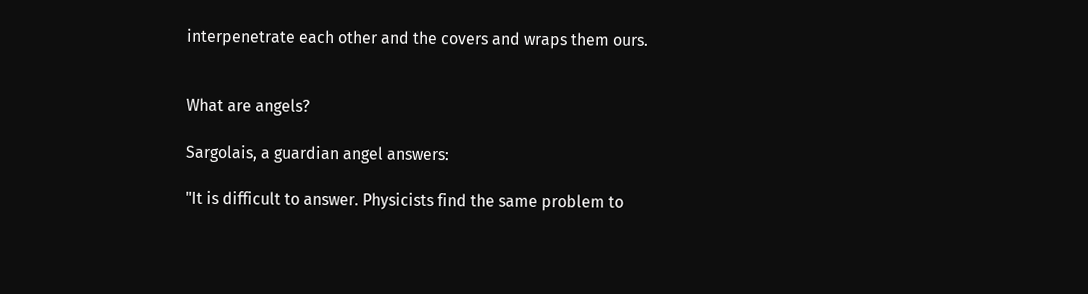interpenetrate each other and the covers and wraps them ours.


What are angels?

Sargolais, a guardian angel answers:

"It is difficult to answer. Physicists find the same problem to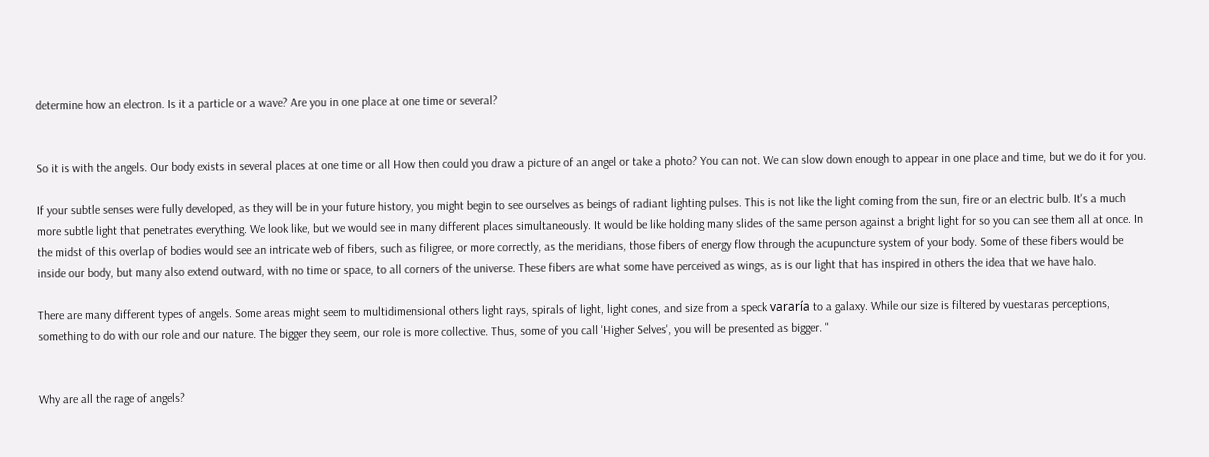determine how an electron. Is it a particle or a wave? Are you in one place at one time or several?


So it is with the angels. Our body exists in several places at one time or all How then could you draw a picture of an angel or take a photo? You can not. We can slow down enough to appear in one place and time, but we do it for you.

If your subtle senses were fully developed, as they will be in your future history, you might begin to see ourselves as beings of radiant lighting pulses. This is not like the light coming from the sun, fire or an electric bulb. It's a much more subtle light that penetrates everything. We look like, but we would see in many different places simultaneously. It would be like holding many slides of the same person against a bright light for so you can see them all at once. In the midst of this overlap of bodies would see an intricate web of fibers, such as filigree, or more correctly, as the meridians, those fibers of energy flow through the acupuncture system of your body. Some of these fibers would be inside our body, but many also extend outward, with no time or space, to all corners of the universe. These fibers are what some have perceived as wings, as is our light that has inspired in others the idea that we have halo.

There are many different types of angels. Some areas might seem to multidimensional others light rays, spirals of light, light cones, and size from a speck vararía to a galaxy. While our size is filtered by vuestaras perceptions, something to do with our role and our nature. The bigger they seem, our role is more collective. Thus, some of you call 'Higher Selves', you will be presented as bigger. "


Why are all the rage of angels?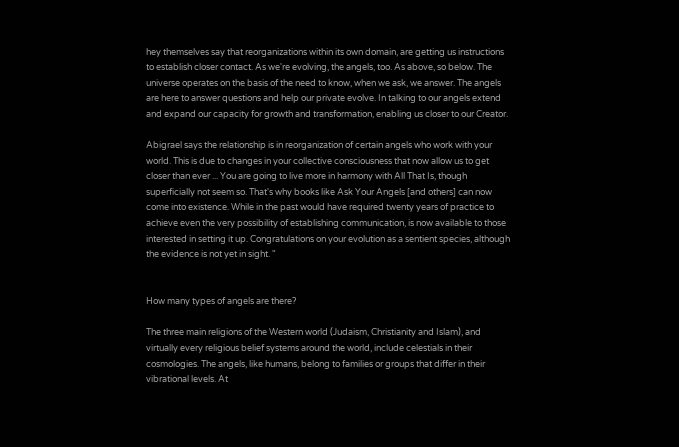hey themselves say that reorganizations within its own domain, are getting us instructions to establish closer contact. As we're evolving, the angels, too. As above, so below. The universe operates on the basis of the need to know, when we ask, we answer. The angels are here to answer questions and help our private evolve. In talking to our angels extend and expand our capacity for growth and transformation, enabling us closer to our Creator.

Abigrael says the relationship is in reorganization of certain angels who work with your world. This is due to changes in your collective consciousness that now allow us to get closer than ever ... You are going to live more in harmony with All That Is, though superficially not seem so. That's why books like Ask Your Angels [and others] can now come into existence. While in the past would have required twenty years of practice to achieve even the very possibility of establishing communication, is now available to those interested in setting it up. Congratulations on your evolution as a sentient species, although the evidence is not yet in sight. "


How many types of angels are there?

The three main religions of the Western world (Judaism, Christianity and Islam), and virtually every religious belief systems around the world, include celestials in their cosmologies. The angels, like humans, belong to families or groups that differ in their vibrational levels. At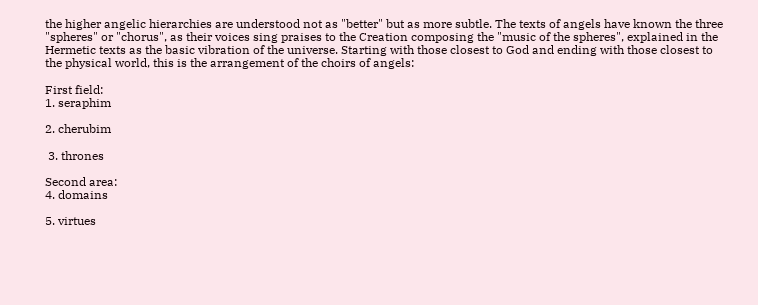the higher angelic hierarchies are understood not as "better" but as more subtle. The texts of angels have known the three "spheres" or "chorus", as their voices sing praises to the Creation composing the "music of the spheres", explained in the Hermetic texts as the basic vibration of the universe. Starting with those closest to God and ending with those closest to the physical world, this is the arrangement of the choirs of angels:

First field:
1. seraphim

2. cherubim

 3. thrones

Second area:
4. domains

5. virtues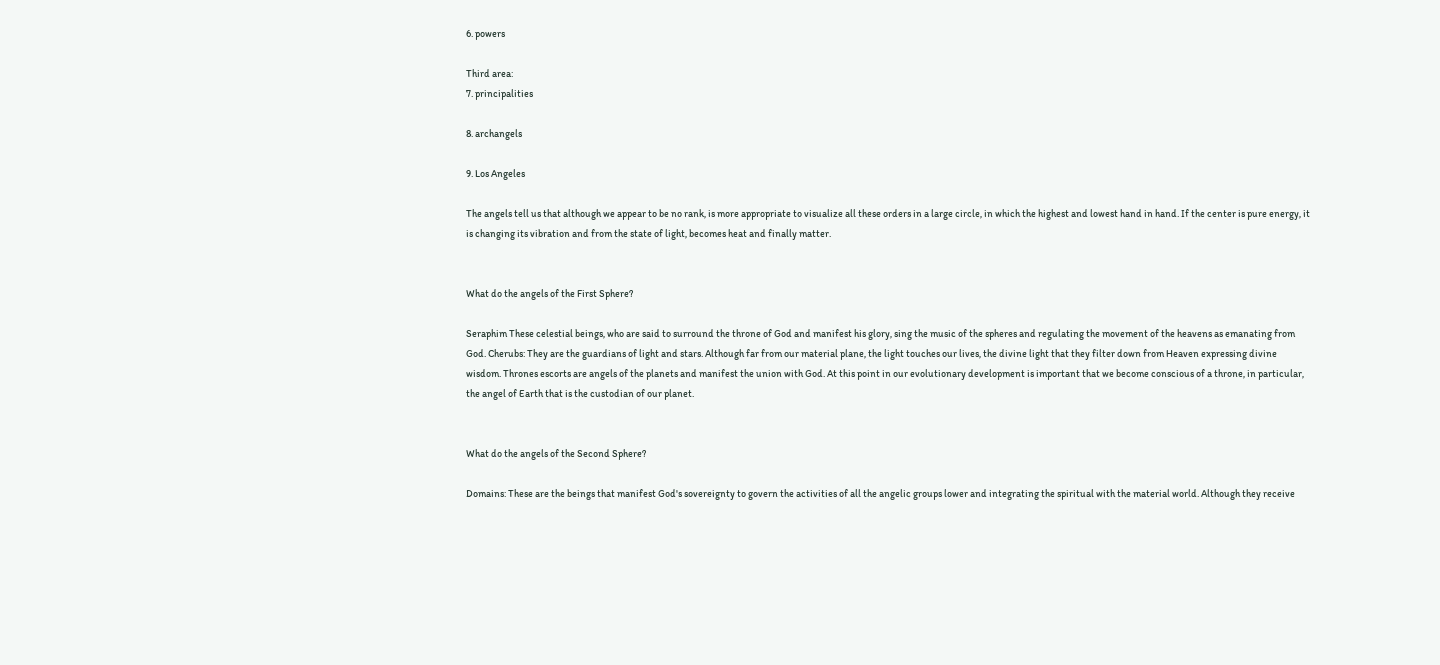6. powers

Third area:
7. principalities

8. archangels

9. Los Angeles

The angels tell us that although we appear to be no rank, is more appropriate to visualize all these orders in a large circle, in which the highest and lowest hand in hand. If the center is pure energy, it is changing its vibration and from the state of light, becomes heat and finally matter.


What do the angels of the First Sphere?

Seraphim These celestial beings, who are said to surround the throne of God and manifest his glory, sing the music of the spheres and regulating the movement of the heavens as emanating from God. Cherubs: They are the guardians of light and stars. Although far from our material plane, the light touches our lives, the divine light that they filter down from Heaven expressing divine wisdom. Thrones escorts are angels of the planets and manifest the union with God. At this point in our evolutionary development is important that we become conscious of a throne, in particular, the angel of Earth that is the custodian of our planet.


What do the angels of the Second Sphere?

Domains: These are the beings that manifest God's sovereignty to govern the activities of all the angelic groups lower and integrating the spiritual with the material world. Although they receive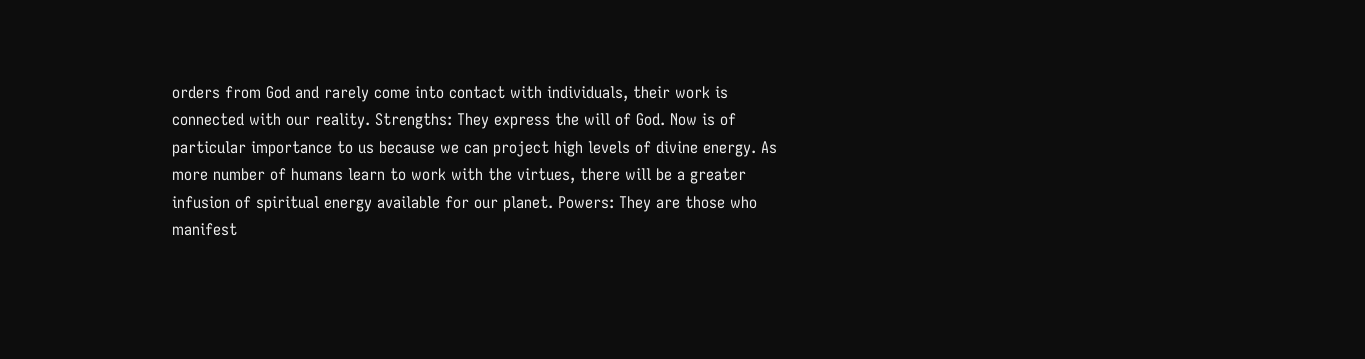orders from God and rarely come into contact with individuals, their work is connected with our reality. Strengths: They express the will of God. Now is of particular importance to us because we can project high levels of divine energy. As more number of humans learn to work with the virtues, there will be a greater infusion of spiritual energy available for our planet. Powers: They are those who manifest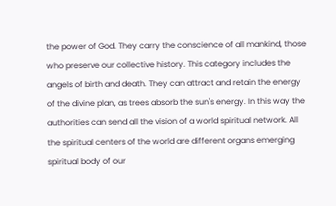the power of God. They carry the conscience of all mankind, those who preserve our collective history. This category includes the angels of birth and death. They can attract and retain the energy of the divine plan, as trees absorb the sun's energy. In this way the authorities can send all the vision of a world spiritual network. All the spiritual centers of the world are different organs emerging spiritual body of our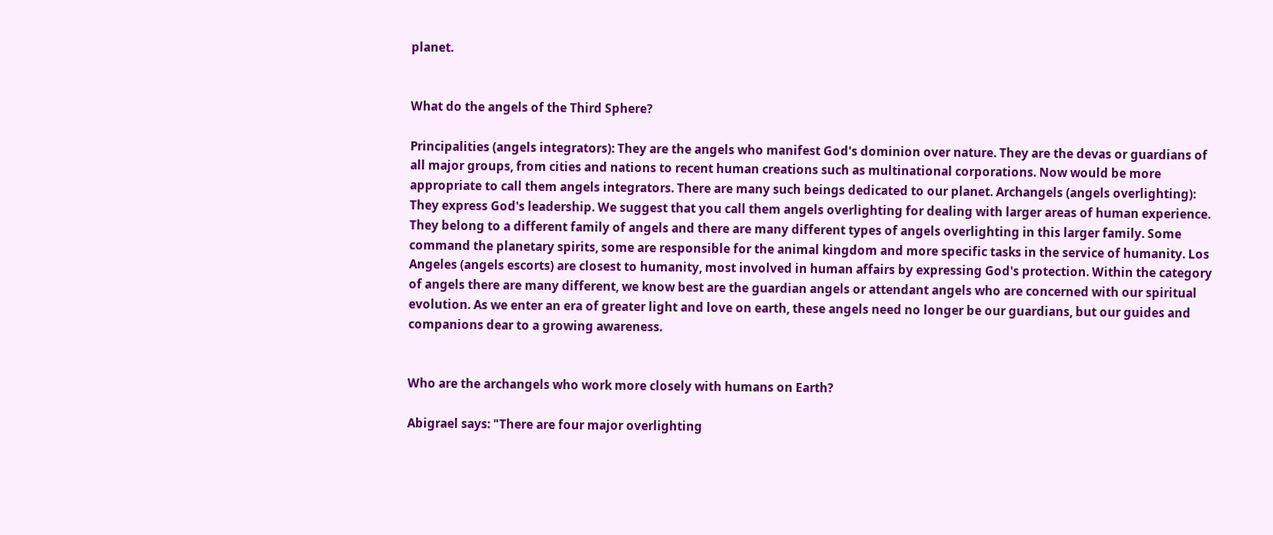planet.


What do the angels of the Third Sphere?

Principalities (angels integrators): They are the angels who manifest God's dominion over nature. They are the devas or guardians of all major groups, from cities and nations to recent human creations such as multinational corporations. Now would be more appropriate to call them angels integrators. There are many such beings dedicated to our planet. Archangels (angels overlighting): They express God's leadership. We suggest that you call them angels overlighting for dealing with larger areas of human experience. They belong to a different family of angels and there are many different types of angels overlighting in this larger family. Some command the planetary spirits, some are responsible for the animal kingdom and more specific tasks in the service of humanity. Los Angeles (angels escorts) are closest to humanity, most involved in human affairs by expressing God's protection. Within the category of angels there are many different, we know best are the guardian angels or attendant angels who are concerned with our spiritual evolution. As we enter an era of greater light and love on earth, these angels need no longer be our guardians, but our guides and companions dear to a growing awareness.


Who are the archangels who work more closely with humans on Earth?

Abigrael says: "There are four major overlighting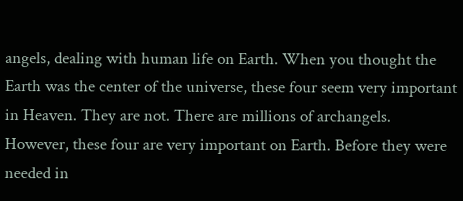angels, dealing with human life on Earth. When you thought the Earth was the center of the universe, these four seem very important in Heaven. They are not. There are millions of archangels. However, these four are very important on Earth. Before they were needed in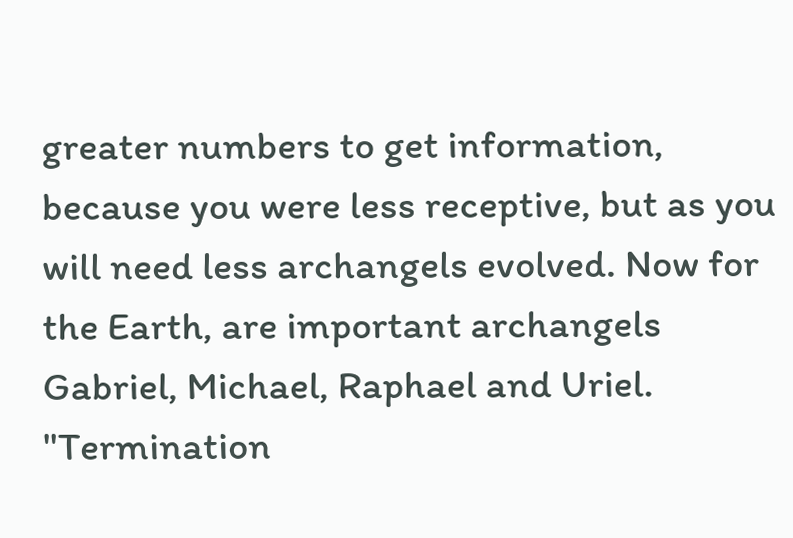greater numbers to get information, because you were less receptive, but as you will need less archangels evolved. Now for the Earth, are important archangels Gabriel, Michael, Raphael and Uriel. "Termination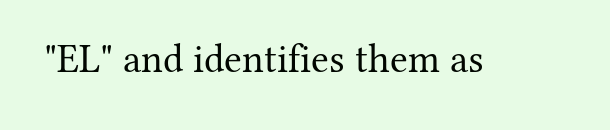"EL" and identifies them as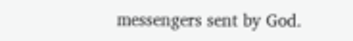messengers sent by God.